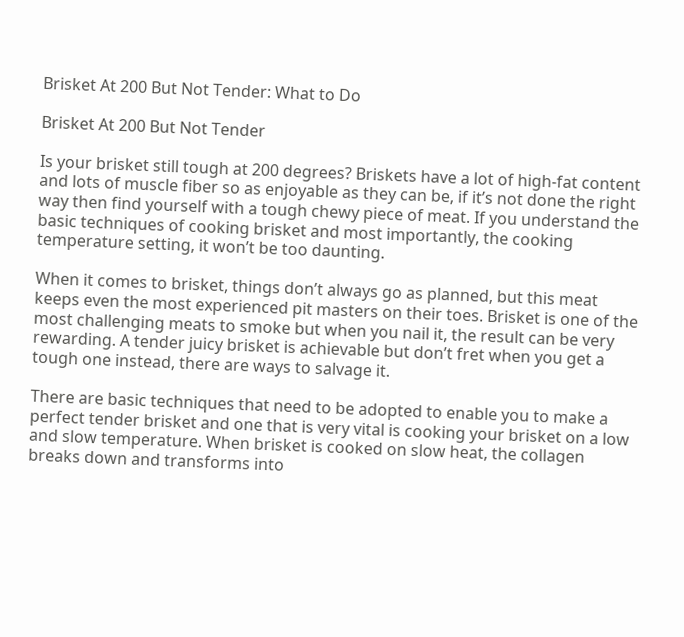Brisket At 200 But Not Tender: What to Do

Brisket At 200 But Not Tender

Is your brisket still tough at 200 degrees? Briskets have a lot of high-fat content and lots of muscle fiber so as enjoyable as they can be, if it’s not done the right way then find yourself with a tough chewy piece of meat. If you understand the basic techniques of cooking brisket and most importantly, the cooking temperature setting, it won’t be too daunting.

When it comes to brisket, things don’t always go as planned, but this meat keeps even the most experienced pit masters on their toes. Brisket is one of the most challenging meats to smoke but when you nail it, the result can be very rewarding. A tender juicy brisket is achievable but don’t fret when you get a tough one instead, there are ways to salvage it.

There are basic techniques that need to be adopted to enable you to make a perfect tender brisket and one that is very vital is cooking your brisket on a low and slow temperature. When brisket is cooked on slow heat, the collagen breaks down and transforms into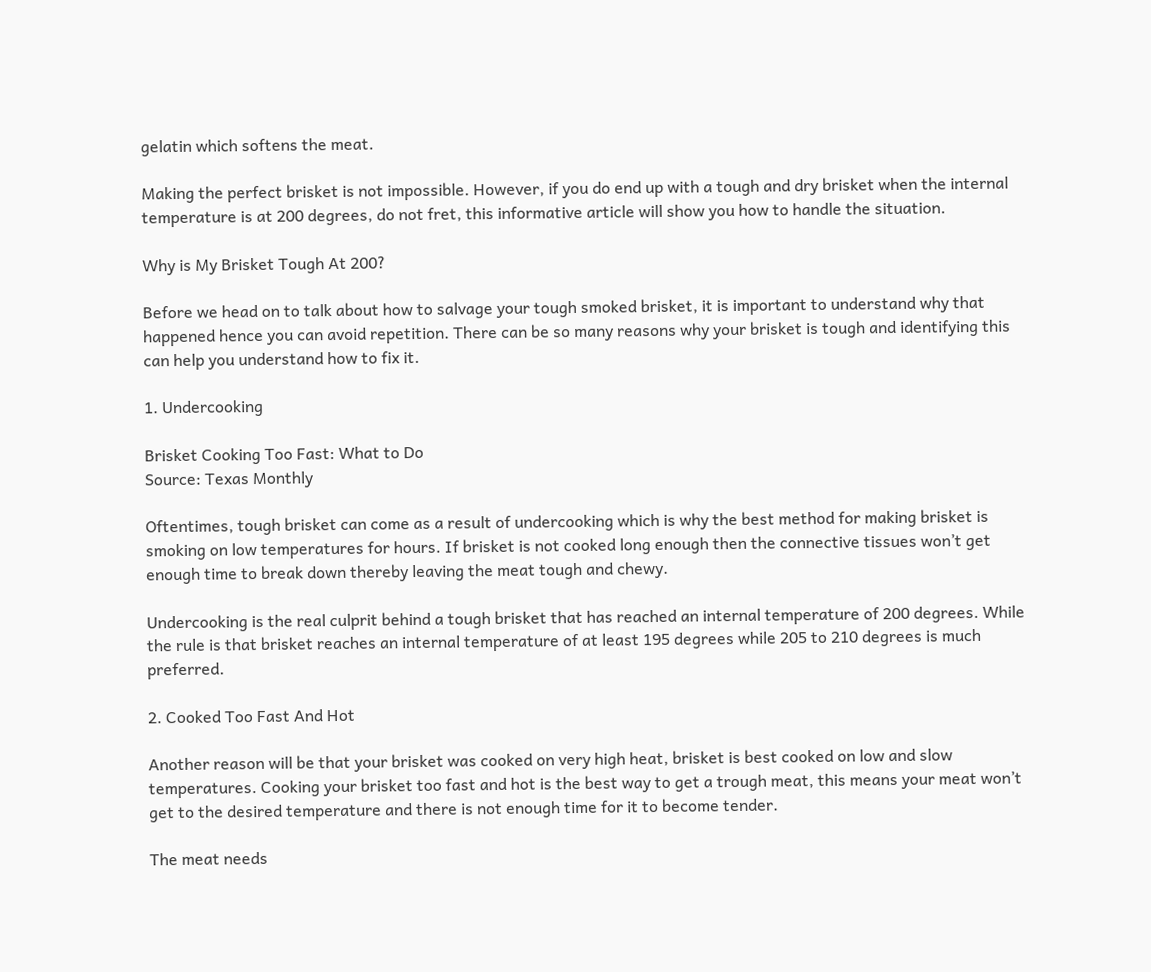gelatin which softens the meat.

Making the perfect brisket is not impossible. However, if you do end up with a tough and dry brisket when the internal temperature is at 200 degrees, do not fret, this informative article will show you how to handle the situation.

Why is My Brisket Tough At 200?

Before we head on to talk about how to salvage your tough smoked brisket, it is important to understand why that happened hence you can avoid repetition. There can be so many reasons why your brisket is tough and identifying this can help you understand how to fix it.

1. Undercooking

Brisket Cooking Too Fast: What to Do
Source: Texas Monthly

Oftentimes, tough brisket can come as a result of undercooking which is why the best method for making brisket is smoking on low temperatures for hours. If brisket is not cooked long enough then the connective tissues won’t get enough time to break down thereby leaving the meat tough and chewy.

Undercooking is the real culprit behind a tough brisket that has reached an internal temperature of 200 degrees. While the rule is that brisket reaches an internal temperature of at least 195 degrees while 205 to 210 degrees is much preferred.

2. Cooked Too Fast And Hot

Another reason will be that your brisket was cooked on very high heat, brisket is best cooked on low and slow temperatures. Cooking your brisket too fast and hot is the best way to get a trough meat, this means your meat won’t get to the desired temperature and there is not enough time for it to become tender.

The meat needs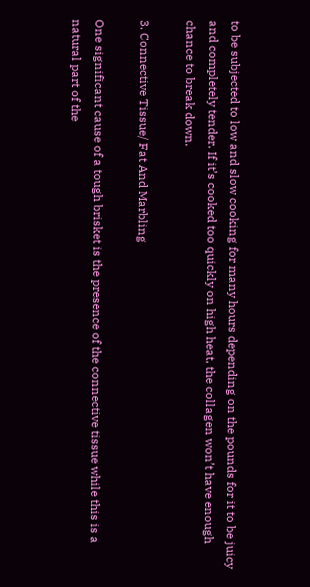to be subjected to low and slow cooking for many hours depending on the pounds for it to be juicy and completely tender. If it’s cooked too quickly on high heat, the collagen won’t have enough chance to break down.

3. Connective Tissue/ Fat And Marbling

One significant cause of a tough brisket is the presence of the connective tissue while this is a natural part of the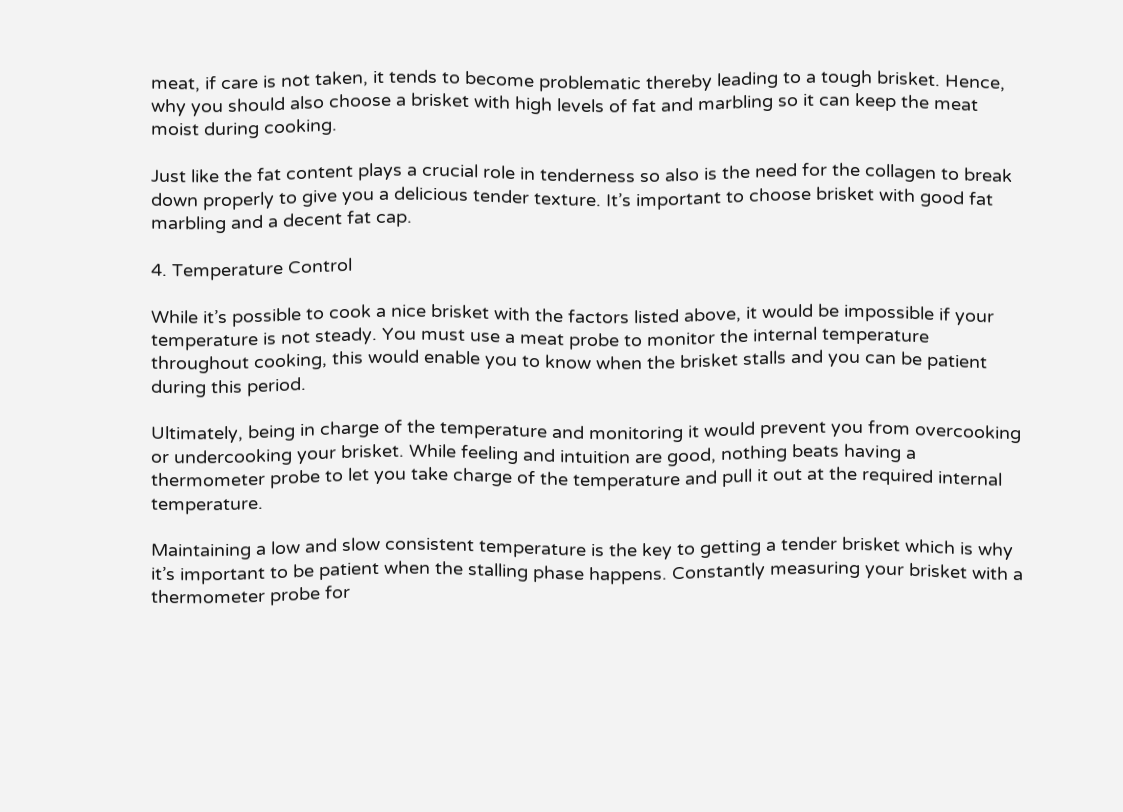meat, if care is not taken, it tends to become problematic thereby leading to a tough brisket. Hence, why you should also choose a brisket with high levels of fat and marbling so it can keep the meat moist during cooking.

Just like the fat content plays a crucial role in tenderness so also is the need for the collagen to break down properly to give you a delicious tender texture. It’s important to choose brisket with good fat marbling and a decent fat cap.

4. Temperature Control

While it’s possible to cook a nice brisket with the factors listed above, it would be impossible if your temperature is not steady. You must use a meat probe to monitor the internal temperature throughout cooking, this would enable you to know when the brisket stalls and you can be patient during this period.

Ultimately, being in charge of the temperature and monitoring it would prevent you from overcooking or undercooking your brisket. While feeling and intuition are good, nothing beats having a thermometer probe to let you take charge of the temperature and pull it out at the required internal temperature.

Maintaining a low and slow consistent temperature is the key to getting a tender brisket which is why it’s important to be patient when the stalling phase happens. Constantly measuring your brisket with a thermometer probe for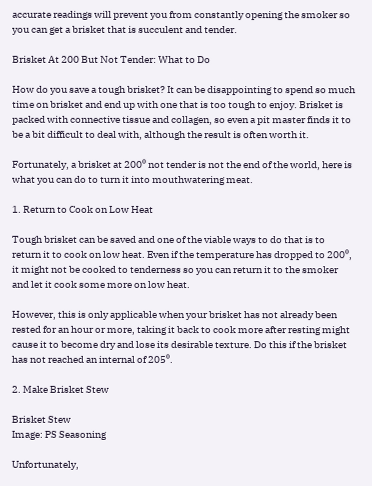accurate readings will prevent you from constantly opening the smoker so you can get a brisket that is succulent and tender.

Brisket At 200 But Not Tender: What to Do

How do you save a tough brisket? It can be disappointing to spend so much time on brisket and end up with one that is too tough to enjoy. Brisket is packed with connective tissue and collagen, so even a pit master finds it to be a bit difficult to deal with, although the result is often worth it.

Fortunately, a brisket at 200⁰ not tender is not the end of the world, here is what you can do to turn it into mouthwatering meat.

1. Return to Cook on Low Heat

Tough brisket can be saved and one of the viable ways to do that is to return it to cook on low heat. Even if the temperature has dropped to 200⁰, it might not be cooked to tenderness so you can return it to the smoker and let it cook some more on low heat.

However, this is only applicable when your brisket has not already been rested for an hour or more, taking it back to cook more after resting might cause it to become dry and lose its desirable texture. Do this if the brisket has not reached an internal of 205⁰.

2. Make Brisket Stew

Brisket Stew
Image: PS Seasoning

Unfortunately,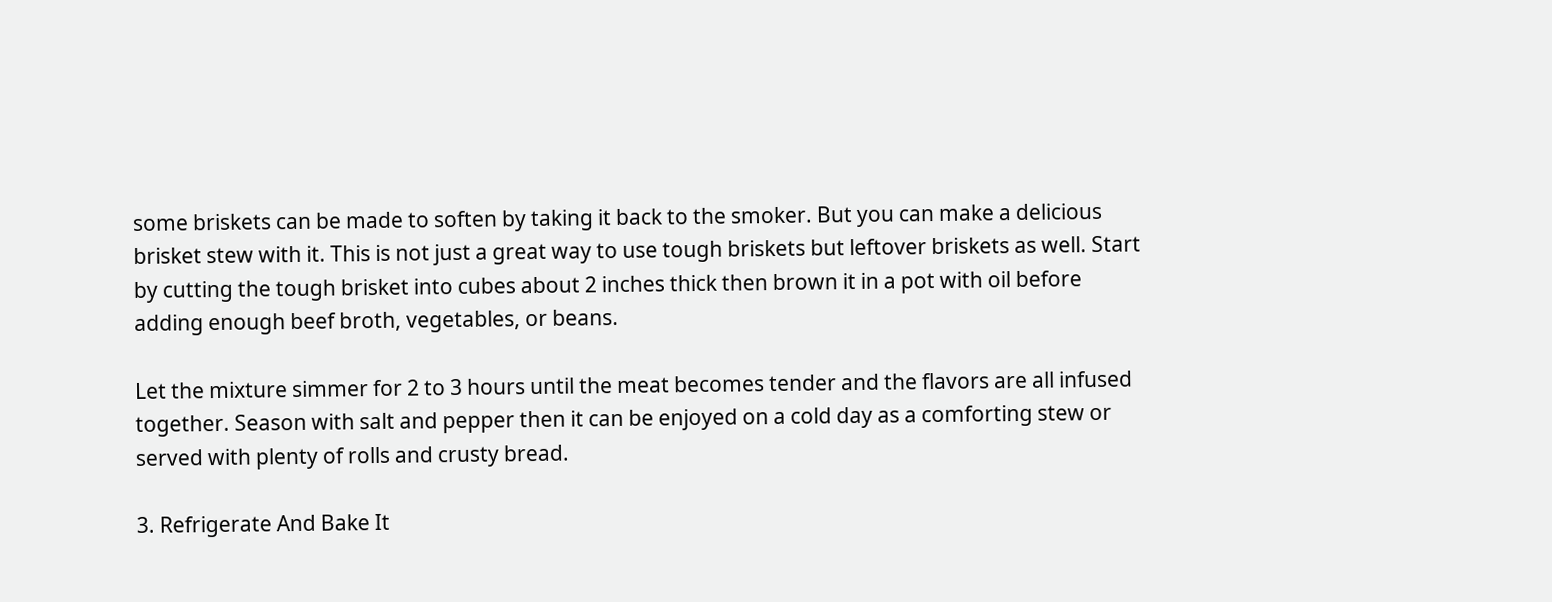some briskets can be made to soften by taking it back to the smoker. But you can make a delicious brisket stew with it. This is not just a great way to use tough briskets but leftover briskets as well. Start by cutting the tough brisket into cubes about 2 inches thick then brown it in a pot with oil before adding enough beef broth, vegetables, or beans.

Let the mixture simmer for 2 to 3 hours until the meat becomes tender and the flavors are all infused together. Season with salt and pepper then it can be enjoyed on a cold day as a comforting stew or served with plenty of rolls and crusty bread.

3. Refrigerate And Bake It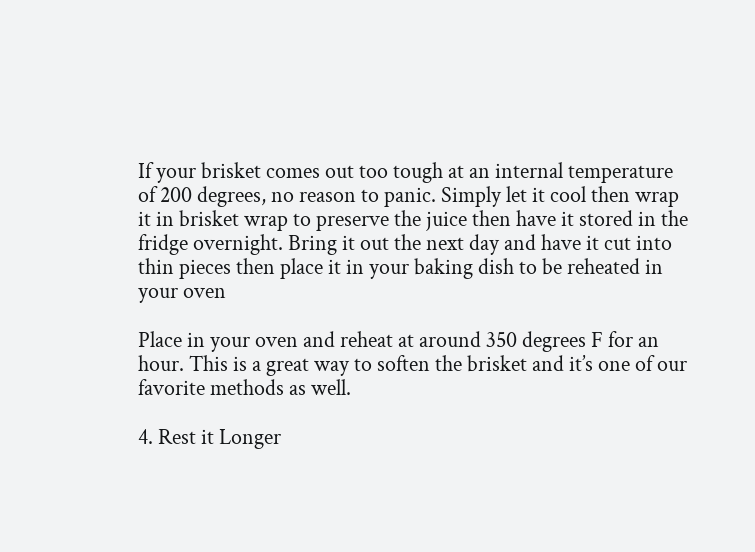If your brisket comes out too tough at an internal temperature of 200 degrees, no reason to panic. Simply let it cool then wrap it in brisket wrap to preserve the juice then have it stored in the fridge overnight. Bring it out the next day and have it cut into thin pieces then place it in your baking dish to be reheated in your oven

Place in your oven and reheat at around 350 degrees F for an hour. This is a great way to soften the brisket and it’s one of our favorite methods as well.

4. Rest it Longer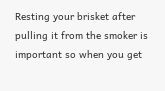Resting your brisket after pulling it from the smoker is important so when you get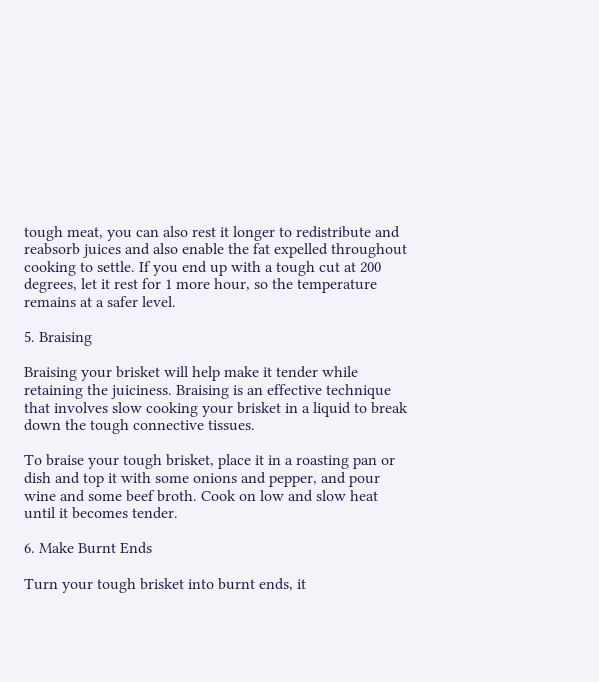tough meat, you can also rest it longer to redistribute and reabsorb juices and also enable the fat expelled throughout cooking to settle. If you end up with a tough cut at 200 degrees, let it rest for 1 more hour, so the temperature remains at a safer level.

5. Braising

Braising your brisket will help make it tender while retaining the juiciness. Braising is an effective technique that involves slow cooking your brisket in a liquid to break down the tough connective tissues.

To braise your tough brisket, place it in a roasting pan or dish and top it with some onions and pepper, and pour wine and some beef broth. Cook on low and slow heat until it becomes tender.

6. Make Burnt Ends

Turn your tough brisket into burnt ends, it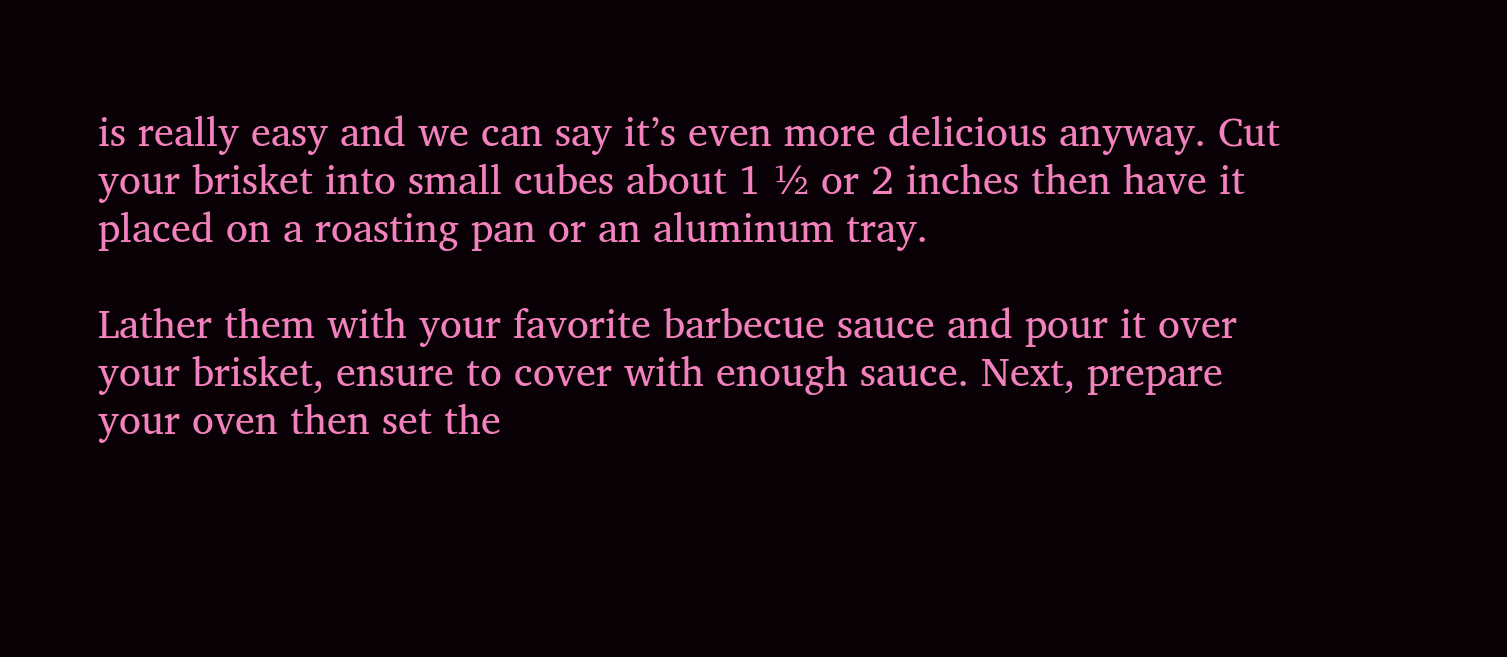is really easy and we can say it’s even more delicious anyway. Cut your brisket into small cubes about 1 ½ or 2 inches then have it placed on a roasting pan or an aluminum tray.

Lather them with your favorite barbecue sauce and pour it over your brisket, ensure to cover with enough sauce. Next, prepare your oven then set the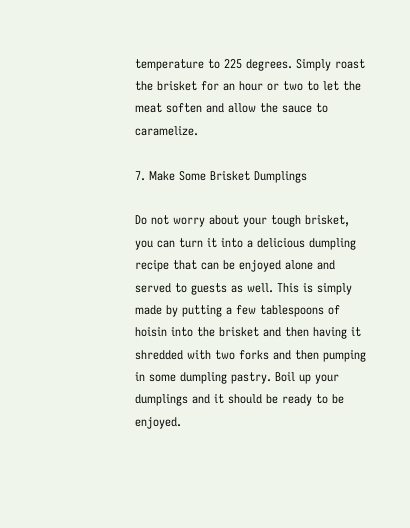temperature to 225 degrees. Simply roast the brisket for an hour or two to let the meat soften and allow the sauce to caramelize.

7. Make Some Brisket Dumplings

Do not worry about your tough brisket, you can turn it into a delicious dumpling recipe that can be enjoyed alone and served to guests as well. This is simply made by putting a few tablespoons of hoisin into the brisket and then having it shredded with two forks and then pumping in some dumpling pastry. Boil up your dumplings and it should be ready to be enjoyed.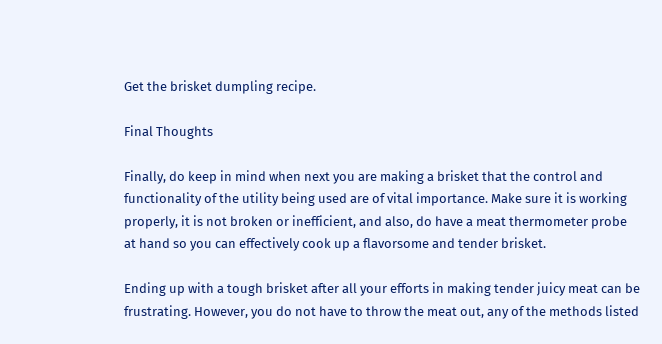Get the brisket dumpling recipe.

Final Thoughts

Finally, do keep in mind when next you are making a brisket that the control and functionality of the utility being used are of vital importance. Make sure it is working properly, it is not broken or inefficient, and also, do have a meat thermometer probe at hand so you can effectively cook up a flavorsome and tender brisket.

Ending up with a tough brisket after all your efforts in making tender juicy meat can be frustrating. However, you do not have to throw the meat out, any of the methods listed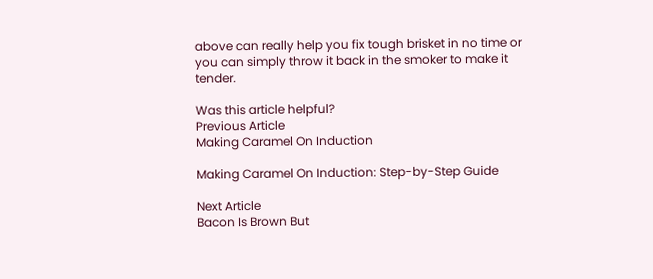above can really help you fix tough brisket in no time or you can simply throw it back in the smoker to make it tender.

Was this article helpful?
Previous Article
Making Caramel On Induction

Making Caramel On Induction: Step-by-Step Guide

Next Article
Bacon Is Brown But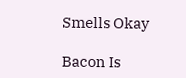Smells Okay

Bacon Is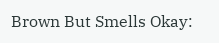Brown But Smells Okay: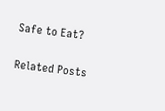Safe to Eat?

Related Posts